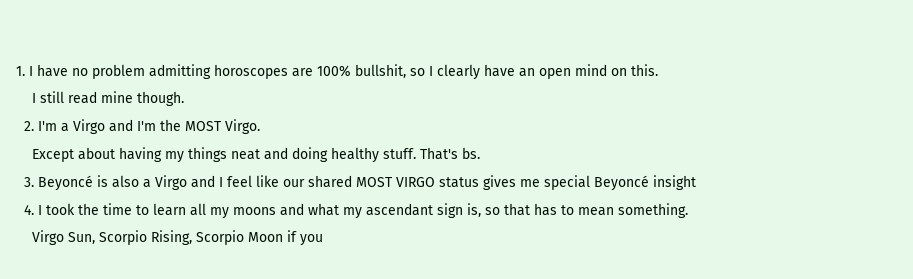1. I have no problem admitting horoscopes are 100% bullshit, so I clearly have an open mind on this.
    I still read mine though.
  2. I'm a Virgo and I'm the MOST Virgo.
    Except about having my things neat and doing healthy stuff. That's bs.
  3. Beyoncé is also a Virgo and I feel like our shared MOST VIRGO status gives me special Beyoncé insight
  4. I took the time to learn all my moons and what my ascendant sign is, so that has to mean something.
    Virgo Sun, Scorpio Rising, Scorpio Moon if you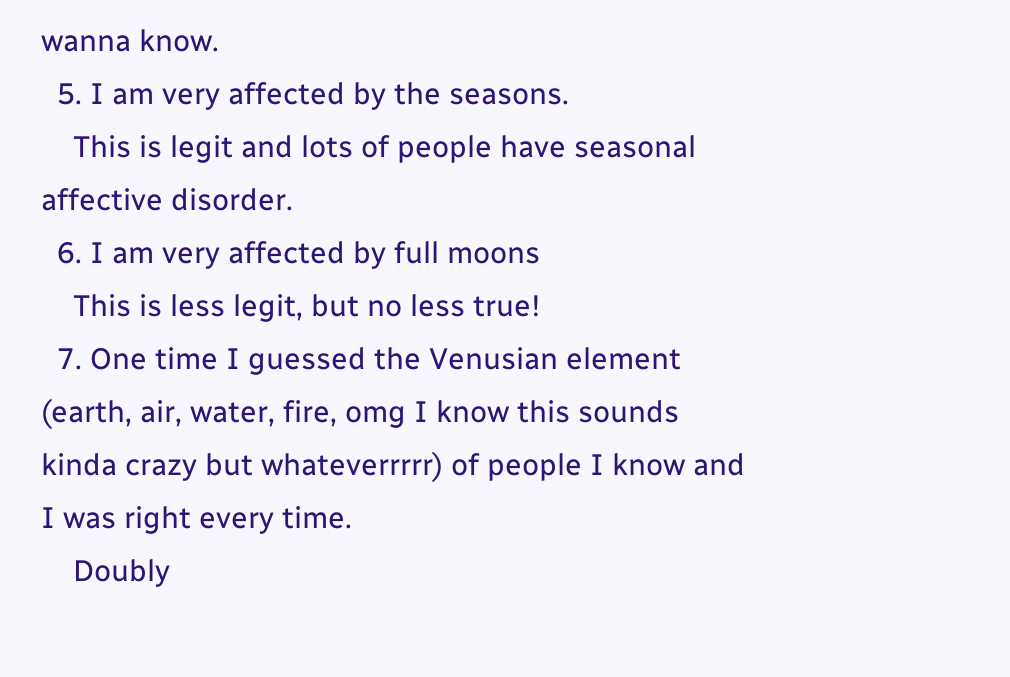wanna know.
  5. I am very affected by the seasons.
    This is legit and lots of people have seasonal affective disorder.
  6. I am very affected by full moons
    This is less legit, but no less true!
  7. One time I guessed the Venusian element (earth, air, water, fire, omg I know this sounds kinda crazy but whateverrrrr) of people I know and I was right every time.
    Doubly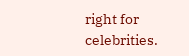right for celebrities.